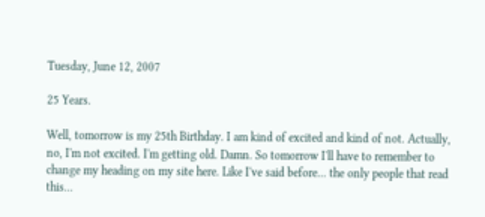Tuesday, June 12, 2007

25 Years.

Well, tomorrow is my 25th Birthday. I am kind of excited and kind of not. Actually, no, I'm not excited. I'm getting old. Damn. So tomorrow I'll have to remember to change my heading on my site here. Like I've said before... the only people that read this...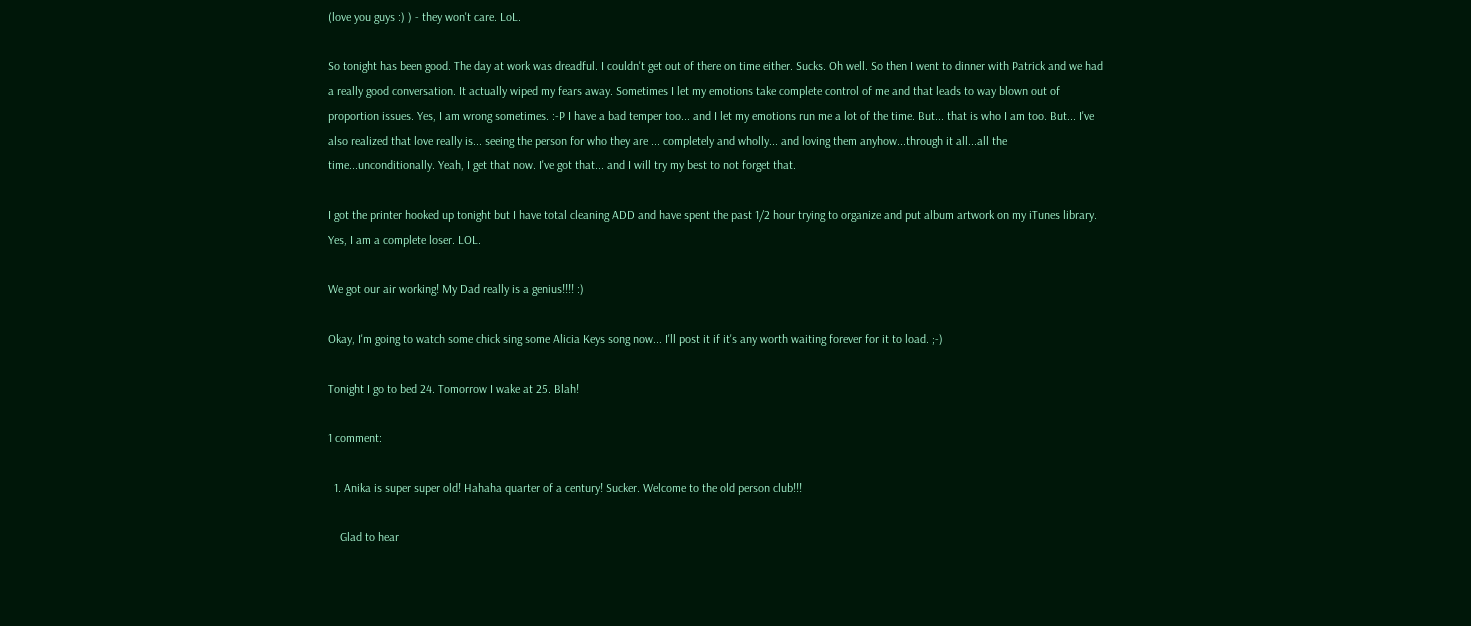(love you guys :) ) - they won't care. LoL.

So tonight has been good. The day at work was dreadful. I couldn't get out of there on time either. Sucks. Oh well. So then I went to dinner with Patrick and we had a really good conversation. It actually wiped my fears away. Sometimes I let my emotions take complete control of me and that leads to way blown out of proportion issues. Yes, I am wrong sometimes. :-P I have a bad temper too... and I let my emotions run me a lot of the time. But... that is who I am too. But... I've also realized that love really is... seeing the person for who they are ... completely and wholly... and loving them anyhow...through it all...all the time...unconditionally. Yeah, I get that now. I've got that... and I will try my best to not forget that.

I got the printer hooked up tonight but I have total cleaning ADD and have spent the past 1/2 hour trying to organize and put album artwork on my iTunes library. Yes, I am a complete loser. LOL.

We got our air working! My Dad really is a genius!!!! :)

Okay, I'm going to watch some chick sing some Alicia Keys song now... I'll post it if it's any worth waiting forever for it to load. ;-)

Tonight I go to bed 24. Tomorrow I wake at 25. Blah!

1 comment:

  1. Anika is super super old! Hahaha quarter of a century! Sucker. Welcome to the old person club!!!

    Glad to hear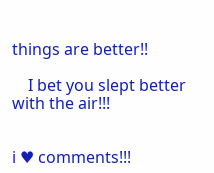things are better!!

    I bet you slept better with the air!!!


i ♥ comments!!!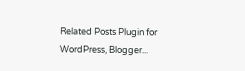Related Posts Plugin for WordPress, Blogger...